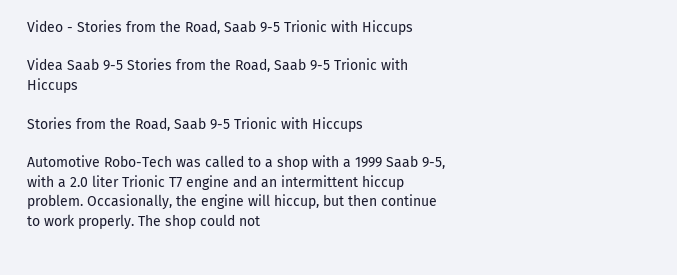Video - Stories from the Road, Saab 9-5 Trionic with Hiccups

Videa Saab 9-5 Stories from the Road, Saab 9-5 Trionic with Hiccups

Stories from the Road, Saab 9-5 Trionic with Hiccups

Automotive Robo-Tech was called to a shop with a 1999 Saab 9-5, with a 2.0 liter Trionic T7 engine and an intermittent hiccup problem. Occasionally, the engine will hiccup, but then continue to work properly. The shop could not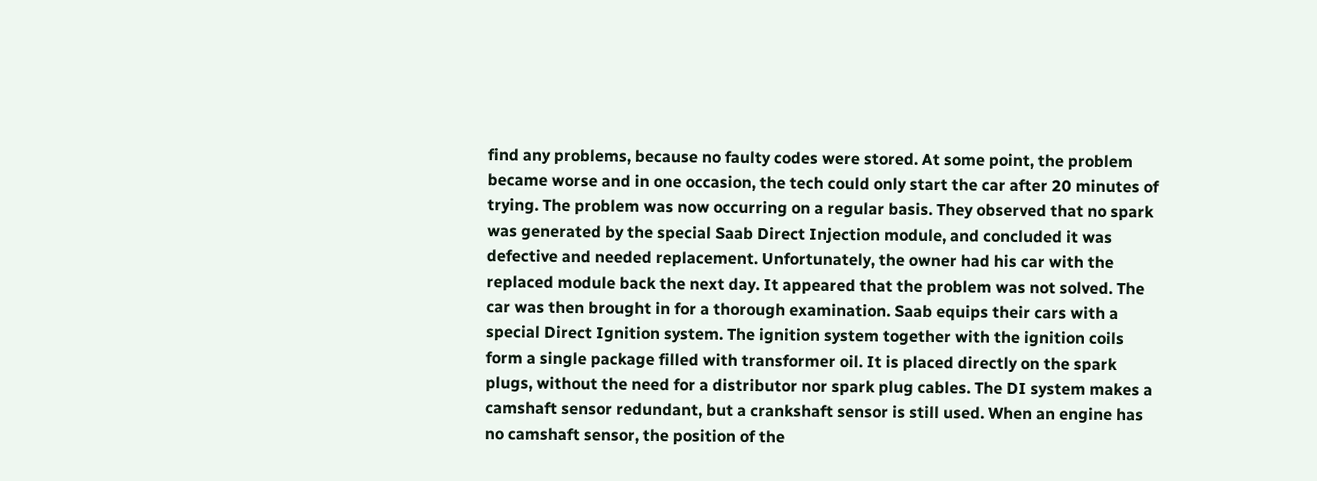find any problems, because no faulty codes were stored. At some point, the problem became worse and in one occasion, the tech could only start the car after 20 minutes of trying. The problem was now occurring on a regular basis. They observed that no spark was generated by the special Saab Direct Injection module, and concluded it was defective and needed replacement. Unfortunately, the owner had his car with the replaced module back the next day. It appeared that the problem was not solved. The car was then brought in for a thorough examination. Saab equips their cars with a special Direct Ignition system. The ignition system together with the ignition coils form a single package filled with transformer oil. It is placed directly on the spark plugs, without the need for a distributor nor spark plug cables. The DI system makes a camshaft sensor redundant, but a crankshaft sensor is still used. When an engine has no camshaft sensor, the position of the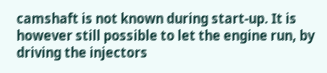camshaft is not known during start-up. It is however still possible to let the engine run, by driving the injectors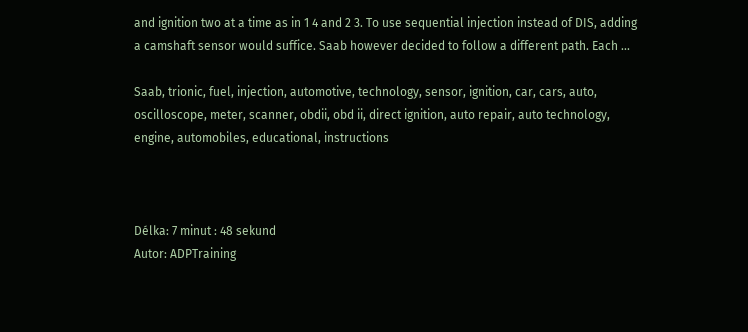and ignition two at a time as in 1 4 and 2 3. To use sequential injection instead of DIS, adding a camshaft sensor would suffice. Saab however decided to follow a different path. Each ...

Saab, trionic, fuel, injection, automotive, technology, sensor, ignition, car, cars, auto, oscilloscope, meter, scanner, obdii, obd ii, direct ignition, auto repair, auto technology, engine, automobiles, educational, instructions



Délka: 7 minut : 48 sekund
Autor: ADPTraining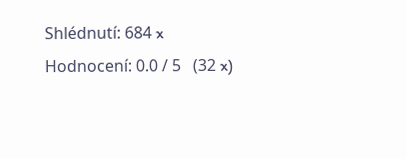Shlédnutí: 684 x
Hodnocení: 0.0 / 5   (32 x)